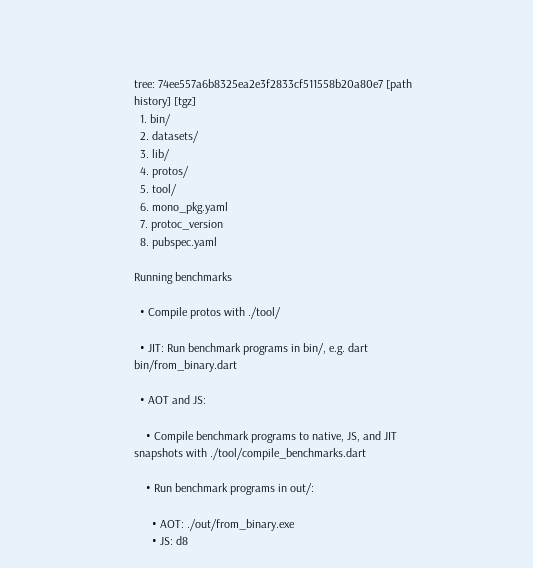tree: 74ee557a6b8325ea2e3f2833cf511558b20a80e7 [path history] [tgz]
  1. bin/
  2. datasets/
  3. lib/
  4. protos/
  5. tool/
  6. mono_pkg.yaml
  7. protoc_version
  8. pubspec.yaml

Running benchmarks

  • Compile protos with ./tool/

  • JIT: Run benchmark programs in bin/, e.g. dart bin/from_binary.dart

  • AOT and JS:

    • Compile benchmark programs to native, JS, and JIT snapshots with ./tool/compile_benchmarks.dart

    • Run benchmark programs in out/:

      • AOT: ./out/from_binary.exe
      • JS: d8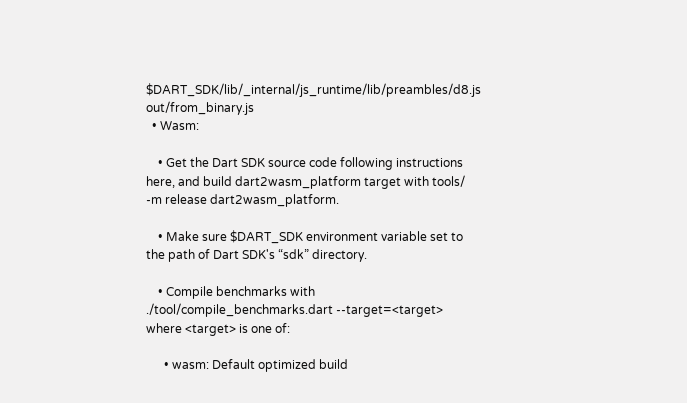$DART_SDK/lib/_internal/js_runtime/lib/preambles/d8.js out/from_binary.js
  • Wasm:

    • Get the Dart SDK source code following instructions here, and build dart2wasm_platform target with tools/ -m release dart2wasm_platform.

    • Make sure $DART_SDK environment variable set to the path of Dart SDK's “sdk” directory.

    • Compile benchmarks with ./tool/compile_benchmarks.dart --target=<target> where <target> is one of:

      • wasm: Default optimized build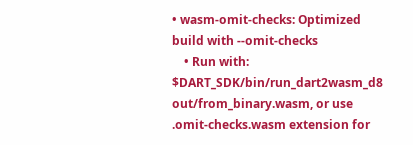• wasm-omit-checks: Optimized build with --omit-checks
    • Run with: $DART_SDK/bin/run_dart2wasm_d8 out/from_binary.wasm, or use .omit-checks.wasm extension for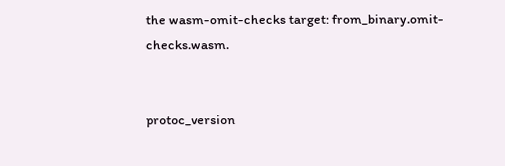the wasm-omit-checks target: from_binary.omit-checks.wasm.


protoc_version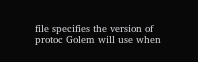file specifies the version of protoc Golem will use when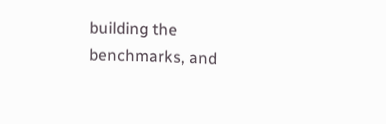building the benchmarks, and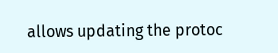allows updating the protoc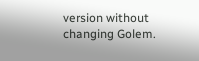version without changing Golem.